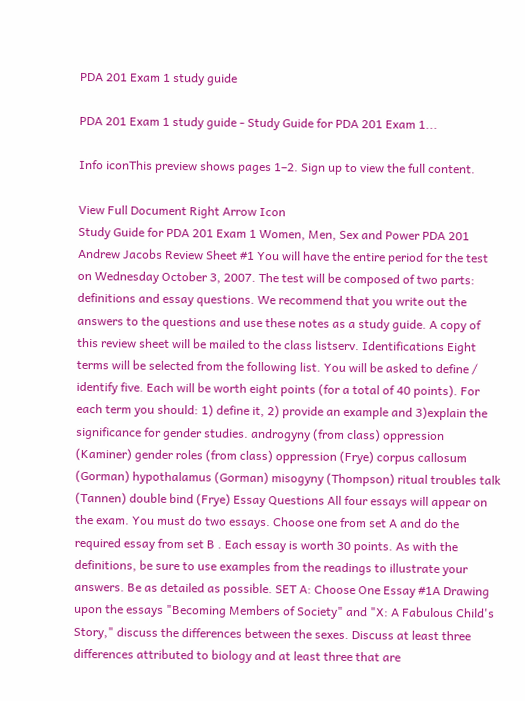PDA 201 Exam 1 study guide

PDA 201 Exam 1 study guide - Study Guide for PDA 201 Exam 1...

Info iconThis preview shows pages 1–2. Sign up to view the full content.

View Full Document Right Arrow Icon
Study Guide for PDA 201 Exam 1 Women, Men, Sex and Power PDA 201 Andrew Jacobs Review Sheet #1 You will have the entire period for the test on Wednesday October 3, 2007. The test will be composed of two parts: definitions and essay questions. We recommend that you write out the answers to the questions and use these notes as a study guide. A copy of this review sheet will be mailed to the class listserv. Identifications Eight terms will be selected from the following list. You will be asked to define / identify five. Each will be worth eight points (for a total of 40 points). For each term you should: 1) define it, 2) provide an example and 3)explain the significance for gender studies. androgyny (from class) oppression (Kaminer) gender roles (from class) oppression (Frye) corpus callosum (Gorman) hypothalamus (Gorman) misogyny (Thompson) ritual troubles talk (Tannen) double bind (Frye) Essay Questions All four essays will appear on the exam. You must do two essays. Choose one from set A and do the required essay from set B . Each essay is worth 30 points. As with the definitions, be sure to use examples from the readings to illustrate your answers. Be as detailed as possible. SET A: Choose One Essay #1A Drawing upon the essays "Becoming Members of Society" and "X: A Fabulous Child's Story," discuss the differences between the sexes. Discuss at least three differences attributed to biology and at least three that are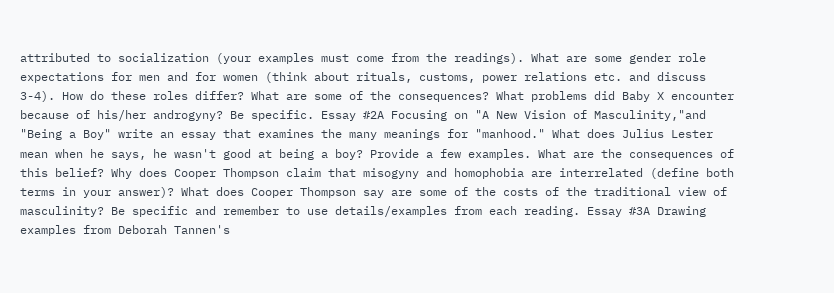attributed to socialization (your examples must come from the readings). What are some gender role expectations for men and for women (think about rituals, customs, power relations etc. and discuss 3-4). How do these roles differ? What are some of the consequences? What problems did Baby X encounter because of his/her androgyny? Be specific. Essay #2A Focusing on "A New Vision of Masculinity,"and "Being a Boy" write an essay that examines the many meanings for "manhood." What does Julius Lester mean when he says, he wasn't good at being a boy? Provide a few examples. What are the consequences of this belief? Why does Cooper Thompson claim that misogyny and homophobia are interrelated (define both terms in your answer)? What does Cooper Thompson say are some of the costs of the traditional view of masculinity? Be specific and remember to use details/examples from each reading. Essay #3A Drawing examples from Deborah Tannen's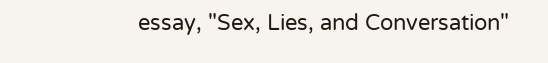essay, "Sex, Lies, and Conversation"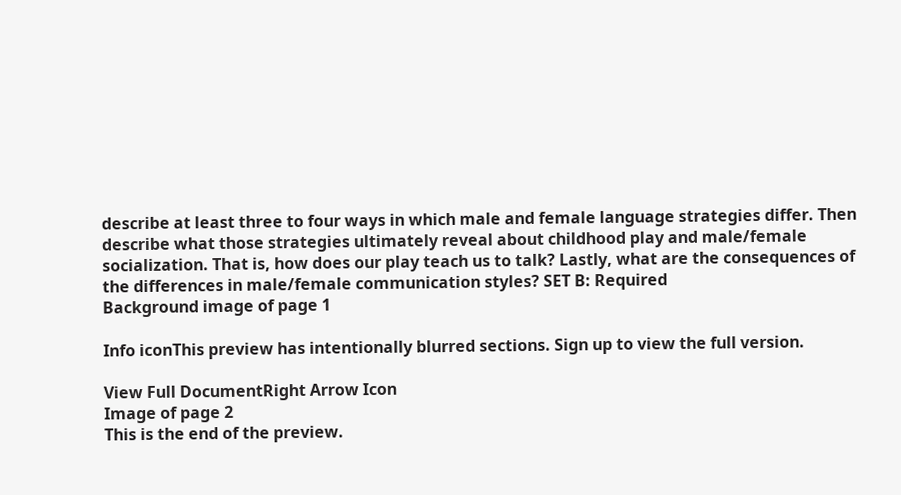describe at least three to four ways in which male and female language strategies differ. Then describe what those strategies ultimately reveal about childhood play and male/female socialization. That is, how does our play teach us to talk? Lastly, what are the consequences of the differences in male/female communication styles? SET B: Required
Background image of page 1

Info iconThis preview has intentionally blurred sections. Sign up to view the full version.

View Full DocumentRight Arrow Icon
Image of page 2
This is the end of the preview.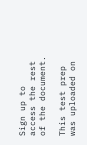Sign up to access the rest of the document.

This test prep was uploaded on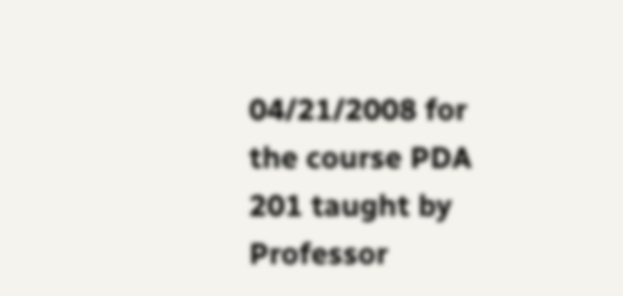04/21/2008 for the course PDA 201 taught by Professor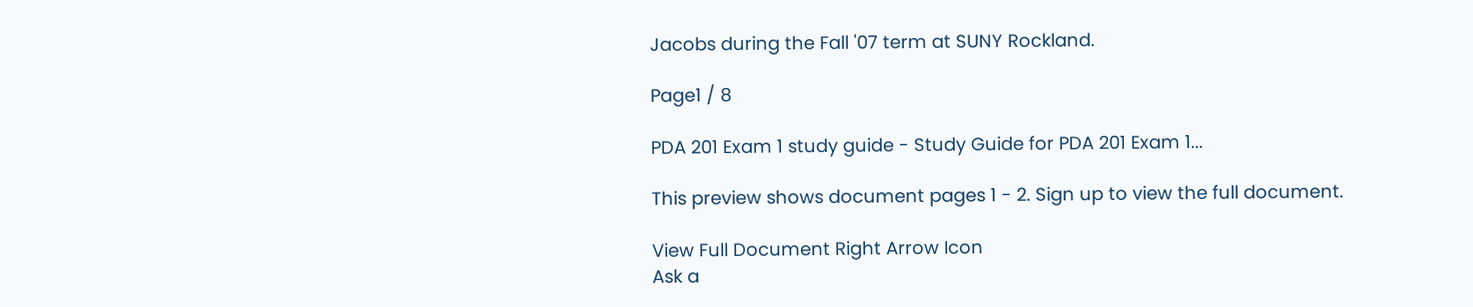Jacobs during the Fall '07 term at SUNY Rockland.

Page1 / 8

PDA 201 Exam 1 study guide - Study Guide for PDA 201 Exam 1...

This preview shows document pages 1 - 2. Sign up to view the full document.

View Full Document Right Arrow Icon
Ask a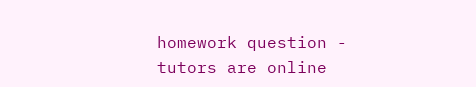homework question - tutors are online